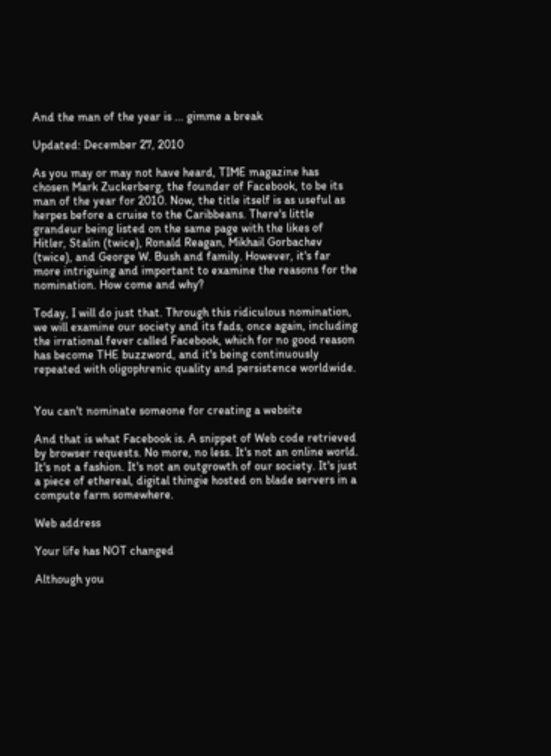And the man of the year is ... gimme a break

Updated: December 27, 2010

As you may or may not have heard, TIME magazine has chosen Mark Zuckerberg, the founder of Facebook, to be its man of the year for 2010. Now, the title itself is as useful as herpes before a cruise to the Caribbeans. There's little grandeur being listed on the same page with the likes of Hitler, Stalin (twice), Ronald Reagan, Mikhail Gorbachev (twice), and George W. Bush and family. However, it's far more intriguing and important to examine the reasons for the nomination. How come and why?

Today, I will do just that. Through this ridiculous nomination, we will examine our society and its fads, once again, including the irrational fever called Facebook, which for no good reason has become THE buzzword, and it's being continuously repeated with oligophrenic quality and persistence worldwide.


You can't nominate someone for creating a website

And that is what Facebook is. A snippet of Web code retrieved by browser requests. No more, no less. It's not an online world. It's not a fashion. It's not an outgrowth of our society. It's just a piece of ethereal, digital thingie hosted on blade servers in a compute farm somewhere.

Web address

Your life has NOT changed

Although you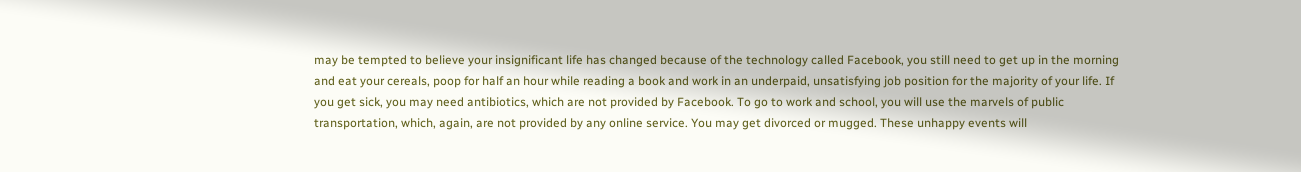may be tempted to believe your insignificant life has changed because of the technology called Facebook, you still need to get up in the morning and eat your cereals, poop for half an hour while reading a book and work in an underpaid, unsatisfying job position for the majority of your life. If you get sick, you may need antibiotics, which are not provided by Facebook. To go to work and school, you will use the marvels of public transportation, which, again, are not provided by any online service. You may get divorced or mugged. These unhappy events will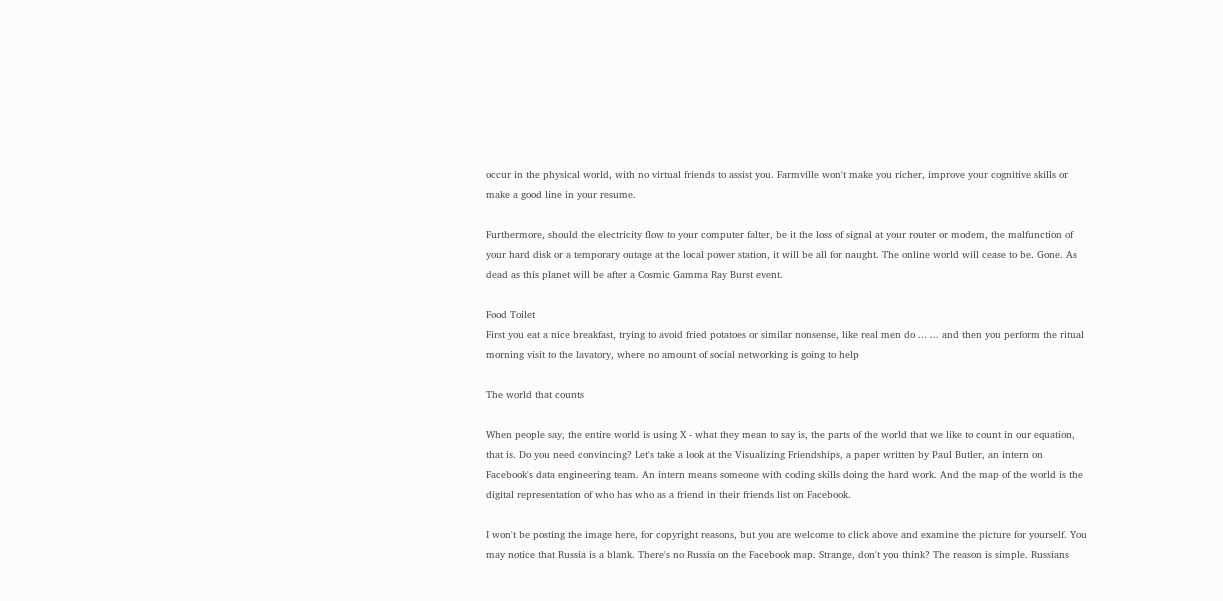occur in the physical world, with no virtual friends to assist you. Farmville won't make you richer, improve your cognitive skills or make a good line in your resume.

Furthermore, should the electricity flow to your computer falter, be it the loss of signal at your router or modem, the malfunction of your hard disk or a temporary outage at the local power station, it will be all for naught. The online world will cease to be. Gone. As dead as this planet will be after a Cosmic Gamma Ray Burst event.

Food Toilet
First you eat a nice breakfast, trying to avoid fried potatoes or similar nonsense, like real men do ... ... and then you perform the ritual morning visit to the lavatory, where no amount of social networking is going to help

The world that counts

When people say, the entire world is using X - what they mean to say is, the parts of the world that we like to count in our equation, that is. Do you need convincing? Let's take a look at the Visualizing Friendships, a paper written by Paul Butler, an intern on Facebook's data engineering team. An intern means someone with coding skills doing the hard work. And the map of the world is the digital representation of who has who as a friend in their friends list on Facebook.

I won't be posting the image here, for copyright reasons, but you are welcome to click above and examine the picture for yourself. You may notice that Russia is a blank. There's no Russia on the Facebook map. Strange, don't you think? The reason is simple. Russians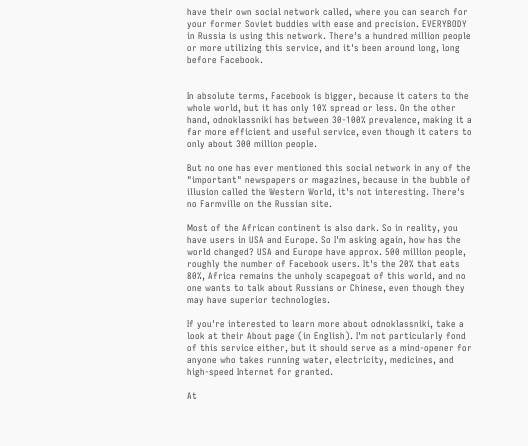have their own social network called, where you can search for your former Soviet buddies with ease and precision. EVERYBODY in Russia is using this network. There's a hundred million people or more utilizing this service, and it's been around long, long before Facebook.


In absolute terms, Facebook is bigger, because it caters to the whole world, but it has only 10% spread or less. On the other hand, odnoklassniki has between 30-100% prevalence, making it a far more efficient and useful service, even though it caters to only about 300 million people.

But no one has ever mentioned this social network in any of the "important" newspapers or magazines, because in the bubble of illusion called the Western World, it's not interesting. There's no Farmville on the Russian site.

Most of the African continent is also dark. So in reality, you have users in USA and Europe. So I'm asking again, how has the world changed? USA and Europe have approx. 500 million people, roughly the number of Facebook users. It's the 20% that eats 80%, Africa remains the unholy scapegoat of this world, and no one wants to talk about Russians or Chinese, even though they may have superior technologies.

If you're interested to learn more about odnoklassniki, take a look at their About page (in English). I'm not particularly fond of this service either, but it should serve as a mind-opener for anyone who takes running water, electricity, medicines, and high-speed Internet for granted.

At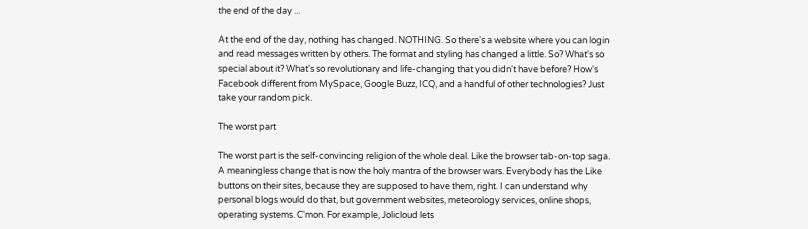the end of the day ...

At the end of the day, nothing has changed. NOTHING. So there's a website where you can login and read messages written by others. The format and styling has changed a little. So? What's so special about it? What's so revolutionary and life-changing that you didn't have before? How's Facebook different from MySpace, Google Buzz, ICQ, and a handful of other technologies? Just take your random pick.

The worst part

The worst part is the self-convincing religion of the whole deal. Like the browser tab-on-top saga. A meaningless change that is now the holy mantra of the browser wars. Everybody has the Like buttons on their sites, because they are supposed to have them, right. I can understand why personal blogs would do that, but government websites, meteorology services, online shops, operating systems. C'mon. For example, Jolicloud lets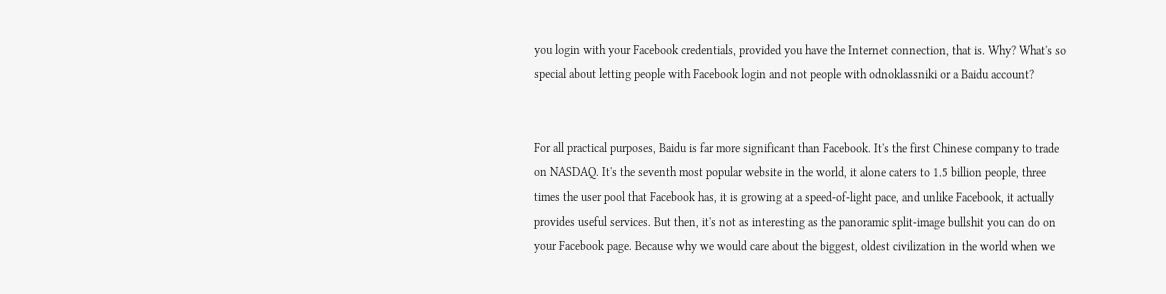you login with your Facebook credentials, provided you have the Internet connection, that is. Why? What's so special about letting people with Facebook login and not people with odnoklassniki or a Baidu account?


For all practical purposes, Baidu is far more significant than Facebook. It's the first Chinese company to trade on NASDAQ. It's the seventh most popular website in the world, it alone caters to 1.5 billion people, three times the user pool that Facebook has, it is growing at a speed-of-light pace, and unlike Facebook, it actually provides useful services. But then, it's not as interesting as the panoramic split-image bullshit you can do on your Facebook page. Because why we would care about the biggest, oldest civilization in the world when we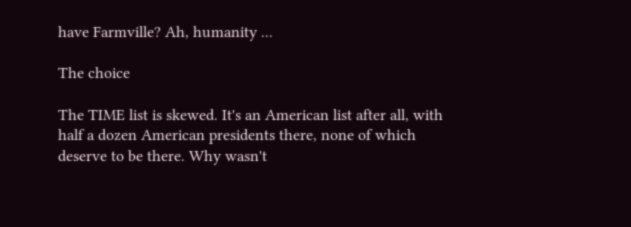have Farmville? Ah, humanity ...

The choice

The TIME list is skewed. It's an American list after all, with half a dozen American presidents there, none of which deserve to be there. Why wasn't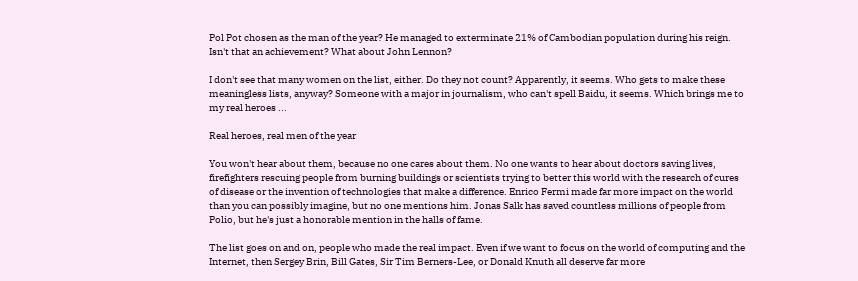Pol Pot chosen as the man of the year? He managed to exterminate 21% of Cambodian population during his reign. Isn't that an achievement? What about John Lennon?

I don't see that many women on the list, either. Do they not count? Apparently, it seems. Who gets to make these meaningless lists, anyway? Someone with a major in journalism, who can't spell Baidu, it seems. Which brings me to my real heroes ...

Real heroes, real men of the year

You won't hear about them, because no one cares about them. No one wants to hear about doctors saving lives, firefighters rescuing people from burning buildings or scientists trying to better this world with the research of cures of disease or the invention of technologies that make a difference. Enrico Fermi made far more impact on the world than you can possibly imagine, but no one mentions him. Jonas Salk has saved countless millions of people from Polio, but he's just a honorable mention in the halls of fame.

The list goes on and on, people who made the real impact. Even if we want to focus on the world of computing and the Internet, then Sergey Brin, Bill Gates, Sir Tim Berners-Lee, or Donald Knuth all deserve far more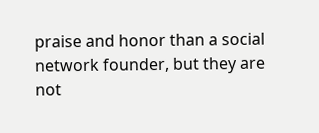praise and honor than a social network founder, but they are not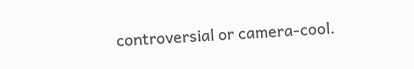controversial or camera-cool.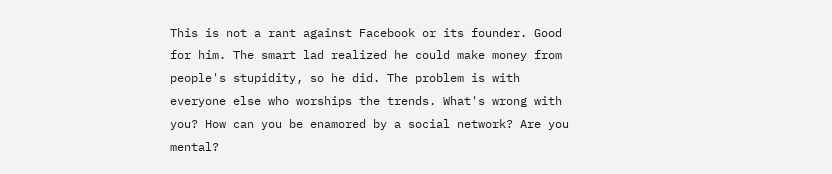This is not a rant against Facebook or its founder. Good for him. The smart lad realized he could make money from people's stupidity, so he did. The problem is with everyone else who worships the trends. What's wrong with you? How can you be enamored by a social network? Are you mental?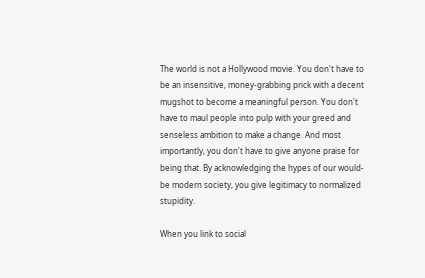The world is not a Hollywood movie. You don't have to be an insensitive, money-grabbing prick with a decent mugshot to become a meaningful person. You don't have to maul people into pulp with your greed and senseless ambition to make a change. And most importantly, you don't have to give anyone praise for being that. By acknowledging the hypes of our would-be modern society, you give legitimacy to normalized stupidity.

When you link to social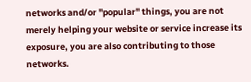networks and/or "popular" things, you are not merely helping your website or service increase its exposure, you are also contributing to those networks.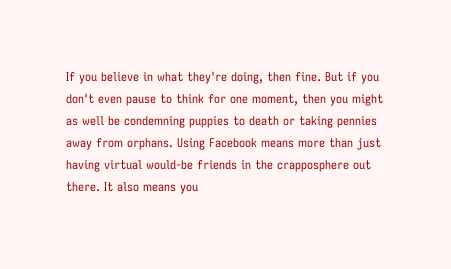If you believe in what they're doing, then fine. But if you don't even pause to think for one moment, then you might as well be condemning puppies to death or taking pennies away from orphans. Using Facebook means more than just having virtual would-be friends in the crapposphere out there. It also means you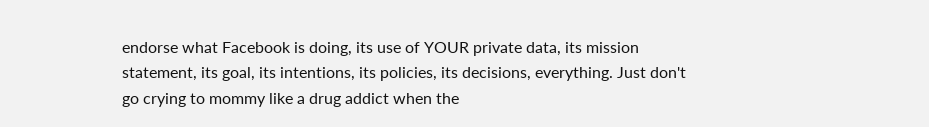endorse what Facebook is doing, its use of YOUR private data, its mission statement, its goal, its intentions, its policies, its decisions, everything. Just don't go crying to mommy like a drug addict when the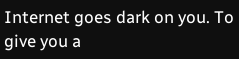Internet goes dark on you. To give you a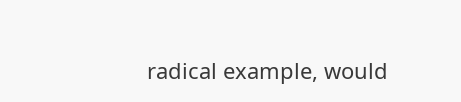radical example, would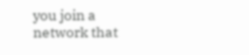you join a network that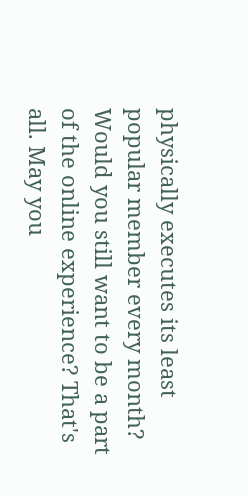physically executes its least popular member every month? Would you still want to be a part of the online experience? That's all. May you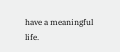have a meaningful life.